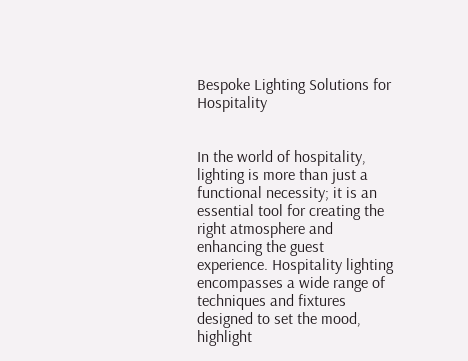Bespoke Lighting Solutions for Hospitality


In the world of hospitality, lighting is more than just a functional necessity; it is an essential tool for creating the right atmosphere and enhancing the guest experience. Hospitality lighting encompasses a wide range of techniques and fixtures designed to set the mood, highlight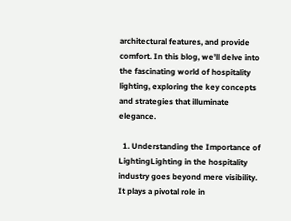architectural features, and provide comfort. In this blog, we’ll delve into the fascinating world of hospitality lighting, exploring the key concepts and strategies that illuminate elegance.

  1. Understanding the Importance of LightingLighting in the hospitality industry goes beyond mere visibility. It plays a pivotal role in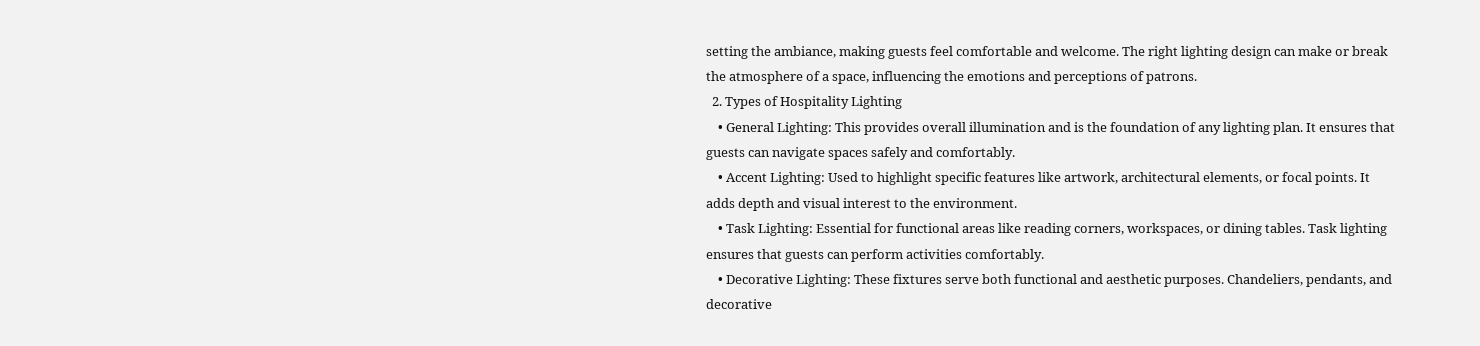setting the ambiance, making guests feel comfortable and welcome. The right lighting design can make or break the atmosphere of a space, influencing the emotions and perceptions of patrons.
  2. Types of Hospitality Lighting
    • General Lighting: This provides overall illumination and is the foundation of any lighting plan. It ensures that guests can navigate spaces safely and comfortably.
    • Accent Lighting: Used to highlight specific features like artwork, architectural elements, or focal points. It adds depth and visual interest to the environment.
    • Task Lighting: Essential for functional areas like reading corners, workspaces, or dining tables. Task lighting ensures that guests can perform activities comfortably.
    • Decorative Lighting: These fixtures serve both functional and aesthetic purposes. Chandeliers, pendants, and decorative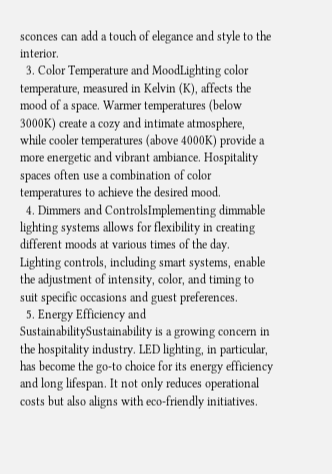sconces can add a touch of elegance and style to the interior.
  3. Color Temperature and MoodLighting color temperature, measured in Kelvin (K), affects the mood of a space. Warmer temperatures (below 3000K) create a cozy and intimate atmosphere, while cooler temperatures (above 4000K) provide a more energetic and vibrant ambiance. Hospitality spaces often use a combination of color temperatures to achieve the desired mood.
  4. Dimmers and ControlsImplementing dimmable lighting systems allows for flexibility in creating different moods at various times of the day. Lighting controls, including smart systems, enable the adjustment of intensity, color, and timing to suit specific occasions and guest preferences.
  5. Energy Efficiency and SustainabilitySustainability is a growing concern in the hospitality industry. LED lighting, in particular, has become the go-to choice for its energy efficiency and long lifespan. It not only reduces operational costs but also aligns with eco-friendly initiatives.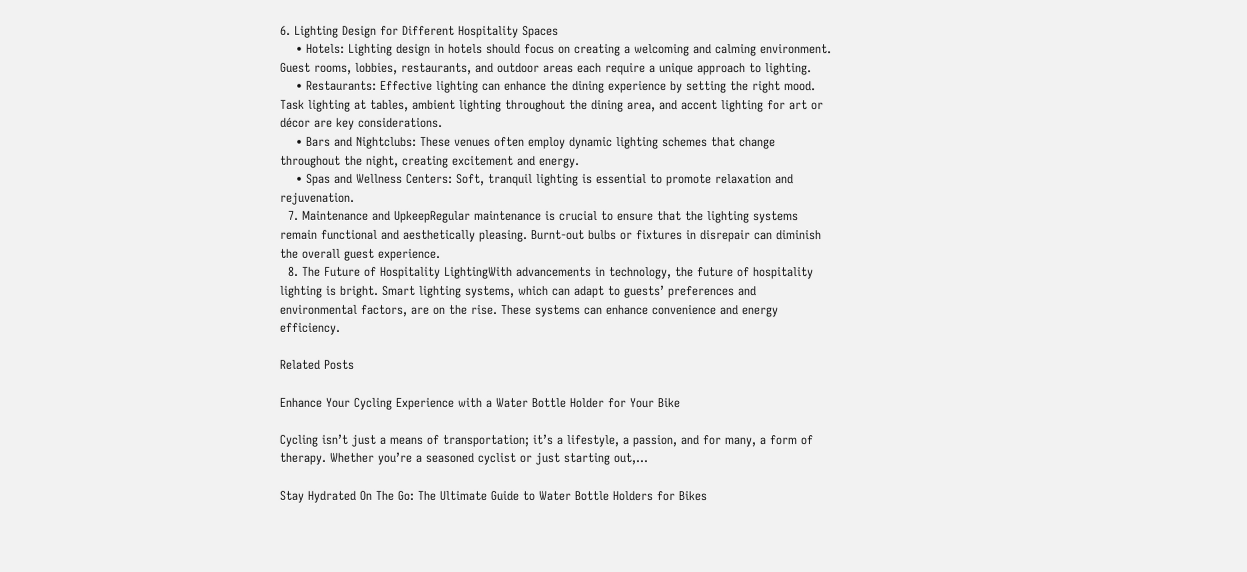6. Lighting Design for Different Hospitality Spaces
    • Hotels: Lighting design in hotels should focus on creating a welcoming and calming environment. Guest rooms, lobbies, restaurants, and outdoor areas each require a unique approach to lighting.
    • Restaurants: Effective lighting can enhance the dining experience by setting the right mood. Task lighting at tables, ambient lighting throughout the dining area, and accent lighting for art or décor are key considerations.
    • Bars and Nightclubs: These venues often employ dynamic lighting schemes that change throughout the night, creating excitement and energy.
    • Spas and Wellness Centers: Soft, tranquil lighting is essential to promote relaxation and rejuvenation.
  7. Maintenance and UpkeepRegular maintenance is crucial to ensure that the lighting systems remain functional and aesthetically pleasing. Burnt-out bulbs or fixtures in disrepair can diminish the overall guest experience.
  8. The Future of Hospitality LightingWith advancements in technology, the future of hospitality lighting is bright. Smart lighting systems, which can adapt to guests’ preferences and environmental factors, are on the rise. These systems can enhance convenience and energy efficiency.

Related Posts

Enhance Your Cycling Experience with a Water Bottle Holder for Your Bike

Cycling isn’t just a means of transportation; it’s a lifestyle, a passion, and for many, a form of therapy. Whether you’re a seasoned cyclist or just starting out,…

Stay Hydrated On The Go: The Ultimate Guide to Water Bottle Holders for Bikes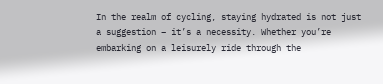In the realm of cycling, staying hydrated is not just a suggestion – it’s a necessity. Whether you’re embarking on a leisurely ride through the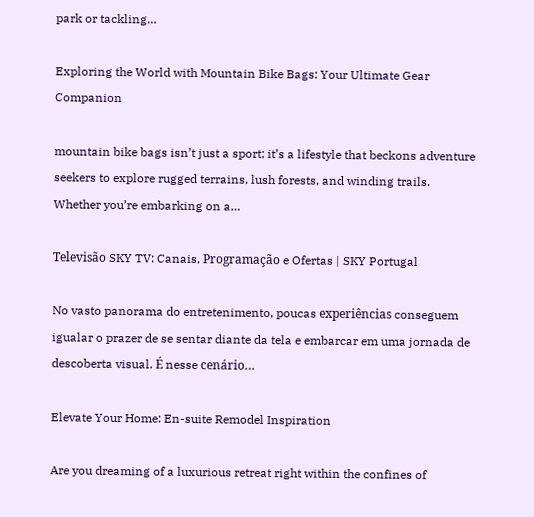park or tackling…

Exploring the World with Mountain Bike Bags: Your Ultimate Gear Companion

mountain bike bags isn’t just a sport; it’s a lifestyle that beckons adventure seekers to explore rugged terrains, lush forests, and winding trails. Whether you’re embarking on a…

Televisão SKY TV: Canais, Programação e Ofertas | SKY Portugal

No vasto panorama do entretenimento, poucas experiências conseguem igualar o prazer de se sentar diante da tela e embarcar em uma jornada de descoberta visual. É nesse cenário…

Elevate Your Home: En-suite Remodel Inspiration

Are you dreaming of a luxurious retreat right within the confines of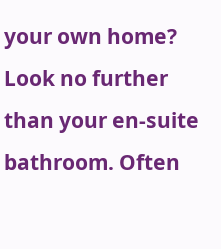your own home? Look no further than your en-suite bathroom. Often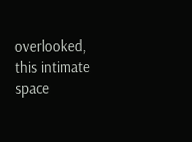overlooked, this intimate space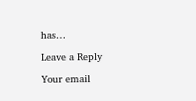has…

Leave a Reply

Your email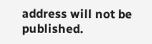address will not be published.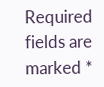Required fields are marked *